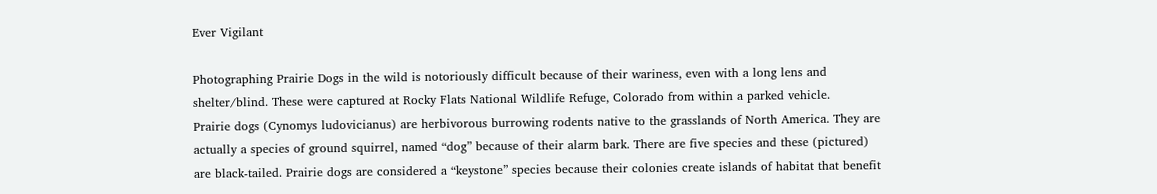Ever Vigilant

Photographing Prairie Dogs in the wild is notoriously difficult because of their wariness, even with a long lens and shelter/blind. These were captured at Rocky Flats National Wildlife Refuge, Colorado from within a parked vehicle.
Prairie dogs (Cynomys ludovicianus) are herbivorous burrowing rodents native to the grasslands of North America. They are actually a species of ground squirrel, named “dog” because of their alarm bark. There are five species and these (pictured) are black-tailed. Prairie dogs are considered a “keystone” species because their colonies create islands of habitat that benefit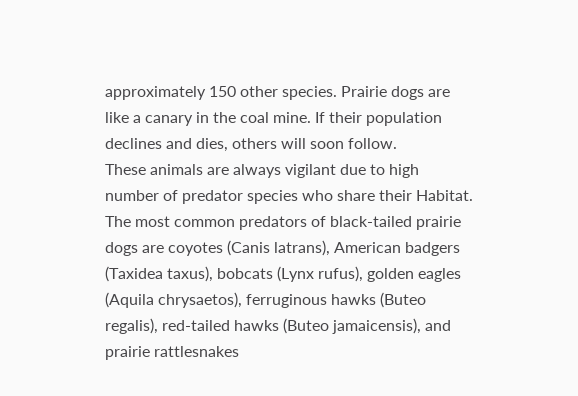approximately 150 other species. Prairie dogs are like a canary in the coal mine. If their population declines and dies, others will soon follow.
These animals are always vigilant due to high number of predator species who share their Habitat. The most common predators of black-tailed prairie dogs are coyotes (Canis latrans), American badgers (Taxidea taxus), bobcats (Lynx rufus), golden eagles (Aquila chrysaetos), ferruginous hawks (Buteo regalis), red-tailed hawks (Buteo jamaicensis), and prairie rattlesnakes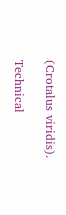(Crotalus viridis).

Technical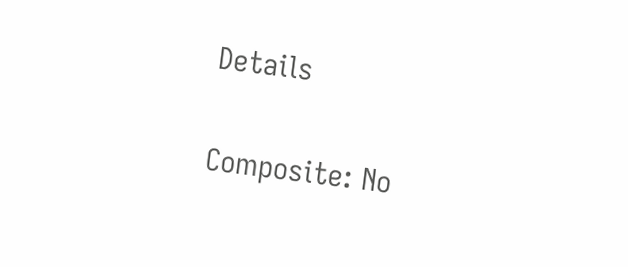Details

Composite: No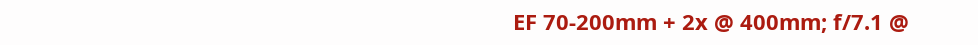EF 70-200mm + 2x @ 400mm; f/7.1 @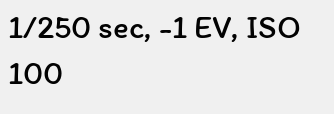1/250 sec, -1 EV, ISO 100